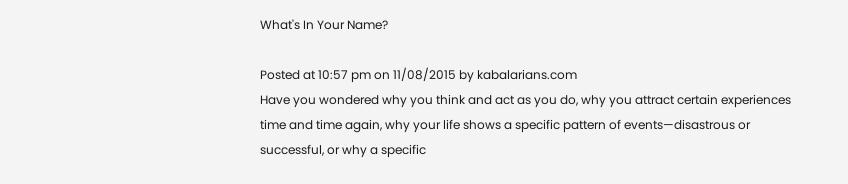What's In Your Name?

Posted at 10:57 pm on 11/08/2015 by kabalarians.com
Have you wondered why you think and act as you do, why you attract certain experiences time and time again, why your life shows a specific pattern of events—disastrous or successful, or why a specific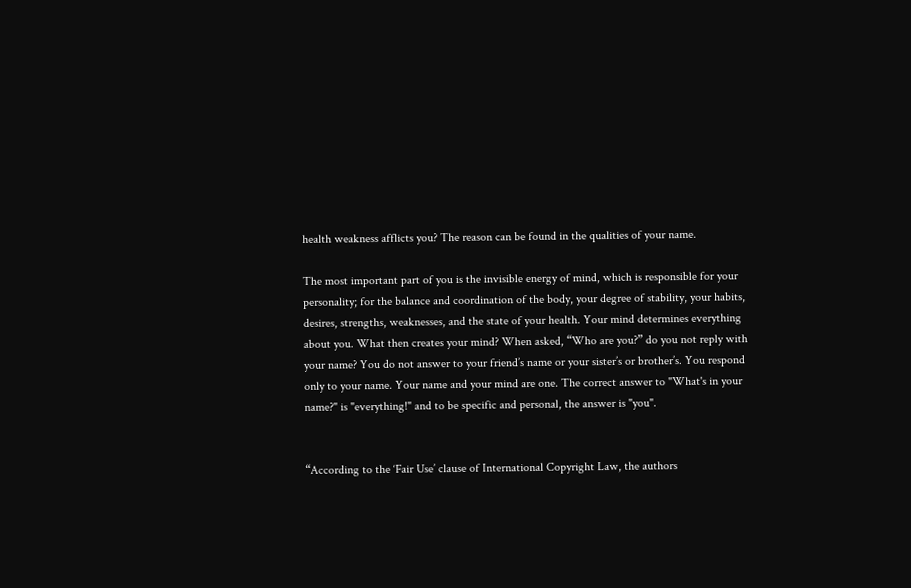health weakness afflicts you? The reason can be found in the qualities of your name.

The most important part of you is the invisible energy of mind, which is responsible for your personality; for the balance and coordination of the body, your degree of stability, your habits, desires, strengths, weaknesses, and the state of your health. Your mind determines everything about you. What then creates your mind? When asked, “Who are you?” do you not reply with your name? You do not answer to your friend’s name or your sister’s or brother’s. You respond only to your name. Your name and your mind are one. The correct answer to "What's in your name?" is "everything!" and to be specific and personal, the answer is "you".


“According to the ‘Fair Use’ clause of International Copyright Law, the authors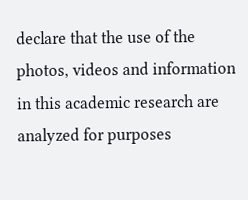declare that the use of the photos, videos and information in this academic research are analyzed for purposes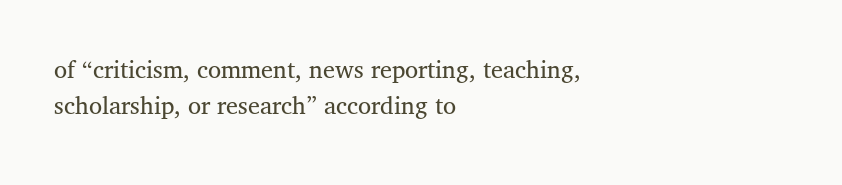of “criticism, comment, news reporting, teaching, scholarship, or research” according to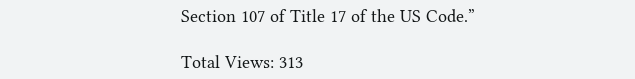Section 107 of Title 17 of the US Code.”

Total Views: 313